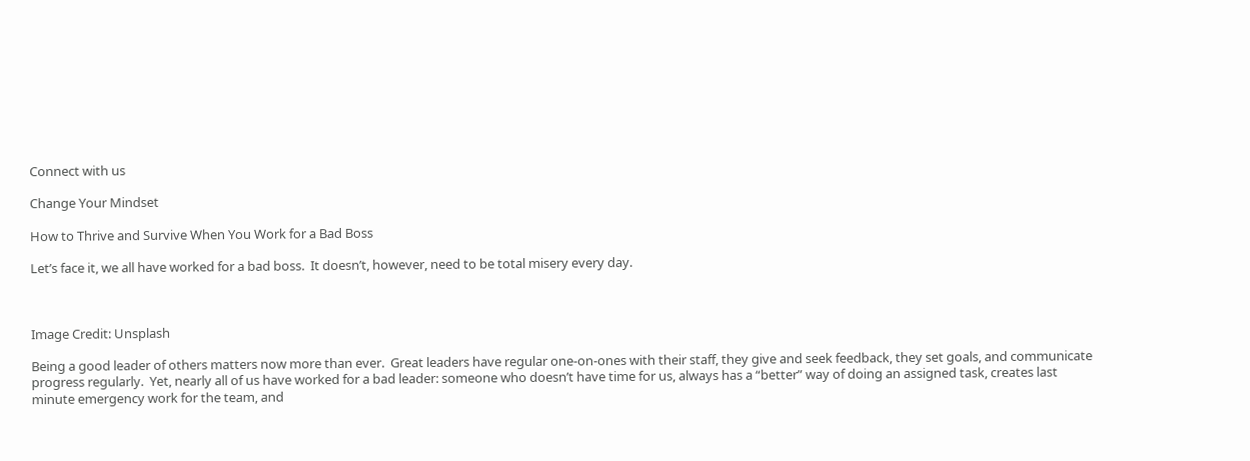Connect with us

Change Your Mindset

How to Thrive and Survive When You Work for a Bad Boss

Let’s face it, we all have worked for a bad boss.  It doesn’t, however, need to be total misery every day.



Image Credit: Unsplash

Being a good leader of others matters now more than ever.  Great leaders have regular one-on-ones with their staff, they give and seek feedback, they set goals, and communicate progress regularly.  Yet, nearly all of us have worked for a bad leader: someone who doesn’t have time for us, always has a “better” way of doing an assigned task, creates last minute emergency work for the team, and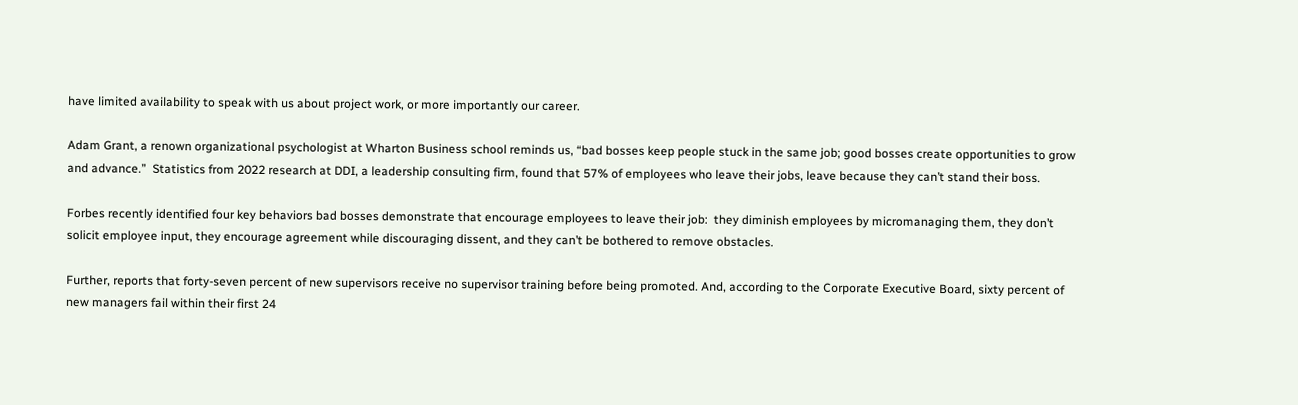have limited availability to speak with us about project work, or more importantly our career.

Adam Grant, a renown organizational psychologist at Wharton Business school reminds us, “bad bosses keep people stuck in the same job; good bosses create opportunities to grow and advance.”  Statistics from 2022 research at DDI, a leadership consulting firm, found that 57% of employees who leave their jobs, leave because they can’t stand their boss.

Forbes recently identified four key behaviors bad bosses demonstrate that encourage employees to leave their job:  they diminish employees by micromanaging them, they don’t solicit employee input, they encourage agreement while discouraging dissent, and they can’t be bothered to remove obstacles.

Further, reports that forty-seven percent of new supervisors receive no supervisor training before being promoted. And, according to the Corporate Executive Board, sixty percent of new managers fail within their first 24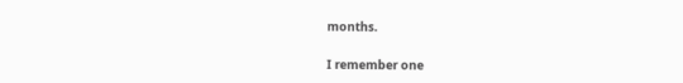months.

I remember one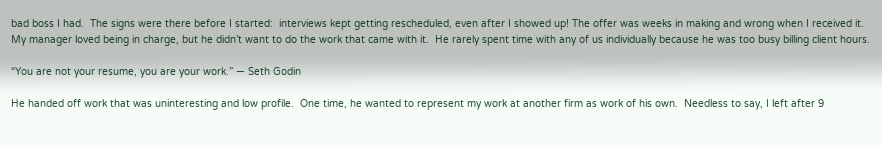bad boss I had.  The signs were there before I started:  interviews kept getting rescheduled, even after I showed up! The offer was weeks in making and wrong when I received it.  My manager loved being in charge, but he didn’t want to do the work that came with it.  He rarely spent time with any of us individually because he was too busy billing client hours.

“You are not your resume, you are your work.” — Seth Godin

He handed off work that was uninteresting and low profile.  One time, he wanted to represent my work at another firm as work of his own.  Needless to say, I left after 9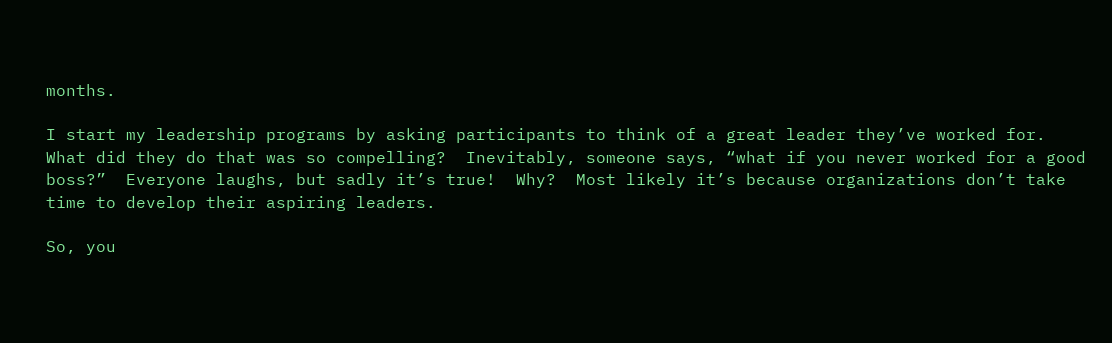months.

I start my leadership programs by asking participants to think of a great leader they’ve worked for.  What did they do that was so compelling?  Inevitably, someone says, “what if you never worked for a good boss?”  Everyone laughs, but sadly it’s true!  Why?  Most likely it’s because organizations don’t take time to develop their aspiring leaders.

So, you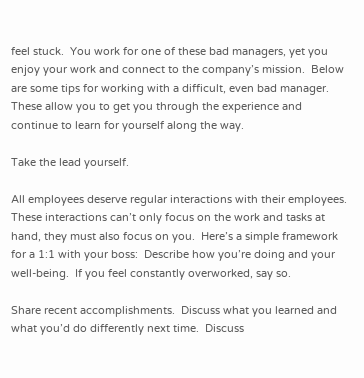feel stuck.  You work for one of these bad managers, yet you enjoy your work and connect to the company’s mission.  Below are some tips for working with a difficult, even bad manager. These allow you to get you through the experience and continue to learn for yourself along the way.

Take the lead yourself.

All employees deserve regular interactions with their employees.  These interactions can’t only focus on the work and tasks at hand, they must also focus on you.  Here’s a simple framework for a 1:1 with your boss:  Describe how you’re doing and your well-being.  If you feel constantly overworked, say so.

Share recent accomplishments.  Discuss what you learned and what you’d do differently next time.  Discuss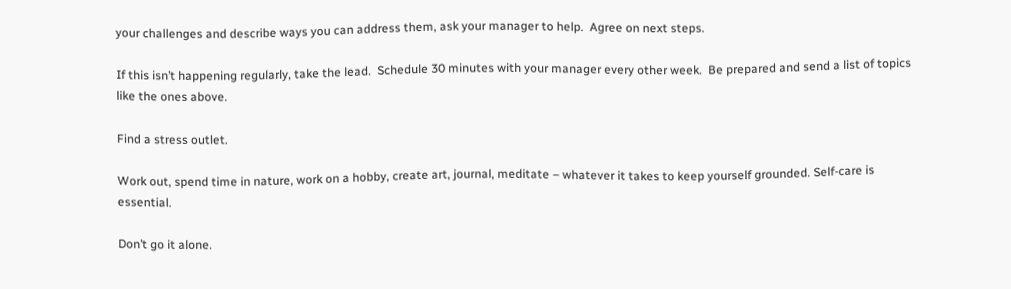your challenges and describe ways you can address them, ask your manager to help.  Agree on next steps.

If this isn’t happening regularly, take the lead.  Schedule 30 minutes with your manager every other week.  Be prepared and send a list of topics like the ones above.

Find a stress outlet.

Work out, spend time in nature, work on a hobby, create art, journal, meditate – whatever it takes to keep yourself grounded. Self-care is essential.

Don’t go it alone.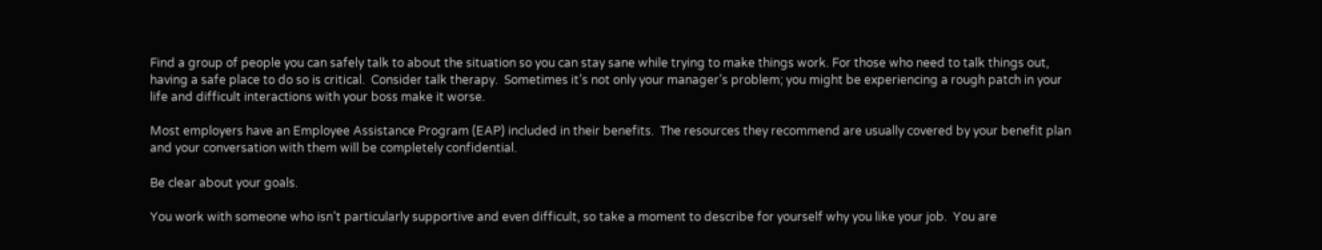Find a group of people you can safely talk to about the situation so you can stay sane while trying to make things work. For those who need to talk things out, having a safe place to do so is critical.  Consider talk therapy.  Sometimes it’s not only your manager’s problem; you might be experiencing a rough patch in your life and difficult interactions with your boss make it worse.

Most employers have an Employee Assistance Program (EAP) included in their benefits.  The resources they recommend are usually covered by your benefit plan and your conversation with them will be completely confidential.

Be clear about your goals.

You work with someone who isn’t particularly supportive and even difficult, so take a moment to describe for yourself why you like your job.  You are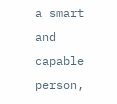a smart and capable person,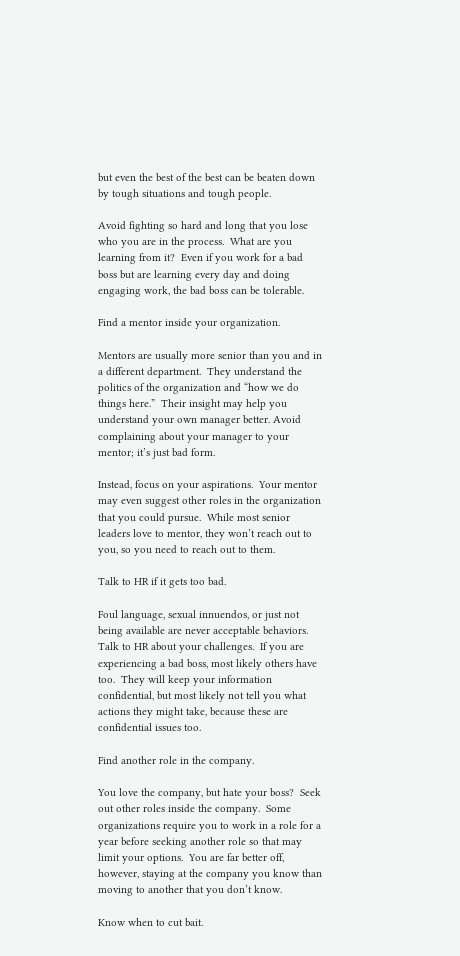but even the best of the best can be beaten down by tough situations and tough people.

Avoid fighting so hard and long that you lose who you are in the process.  What are you learning from it?  Even if you work for a bad boss but are learning every day and doing engaging work, the bad boss can be tolerable.

Find a mentor inside your organization.

Mentors are usually more senior than you and in a different department.  They understand the politics of the organization and “how we do things here.”  Their insight may help you understand your own manager better. Avoid complaining about your manager to your mentor; it’s just bad form.

Instead, focus on your aspirations.  Your mentor may even suggest other roles in the organization that you could pursue.  While most senior leaders love to mentor, they won’t reach out to you, so you need to reach out to them.

Talk to HR if it gets too bad.

Foul language, sexual innuendos, or just not being available are never acceptable behaviors.  Talk to HR about your challenges.  If you are experiencing a bad boss, most likely others have too.  They will keep your information confidential, but most likely not tell you what actions they might take, because these are confidential issues too.

Find another role in the company.

You love the company, but hate your boss?  Seek out other roles inside the company.  Some organizations require you to work in a role for a year before seeking another role so that may limit your options.  You are far better off, however, staying at the company you know than moving to another that you don’t know.

Know when to cut bait.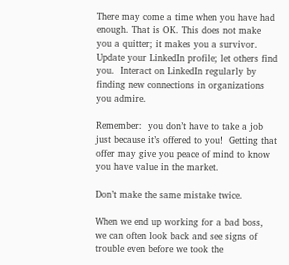There may come a time when you have had enough. That is OK. This does not make you a quitter; it makes you a survivor. Update your LinkedIn profile; let others find you.  Interact on LinkedIn regularly by finding new connections in organizations you admire.

Remember:  you don’t have to take a job just because it’s offered to you!  Getting that offer may give you peace of mind to know you have value in the market.

Don’t make the same mistake twice.

When we end up working for a bad boss, we can often look back and see signs of trouble even before we took the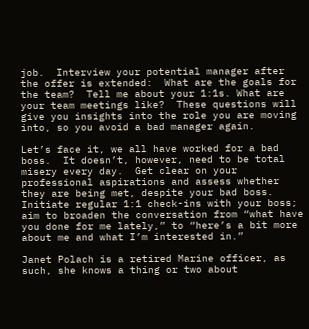job.  Interview your potential manager after the offer is extended:  What are the goals for the team?  Tell me about your 1:1s. What are your team meetings like?  These questions will give you insights into the role you are moving into, so you avoid a bad manager again.

Let’s face it, we all have worked for a bad boss.  It doesn’t, however, need to be total misery every day.  Get clear on your professional aspirations and assess whether they are being met, despite your bad boss.  Initiate regular 1:1 check-ins with your boss; aim to broaden the conversation from “what have you done for me lately,” to “here’s a bit more about me and what I’m interested in.”

Janet Polach is a retired Marine officer, as such, she knows a thing or two about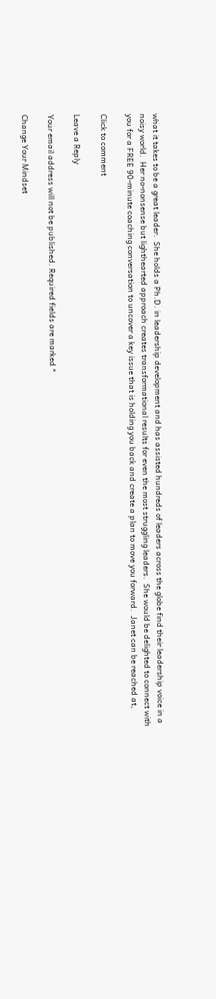what it takes to be a great leader.  She holds a Ph.D. in leadership development and has assisted hundreds of leaders across the globe find their leadership voice in a noisy world.  Her no-nonsense but lighthearted approach creates transformational results for even the most struggling leaders.  She would be delighted to connect with you for a FREE 90-minute coaching conversation to uncover a key issue that is holding you back and create a plan to move you forward.  Janet can be reached at,

Click to comment

Leave a Reply

Your email address will not be published. Required fields are marked *

Change Your Mindset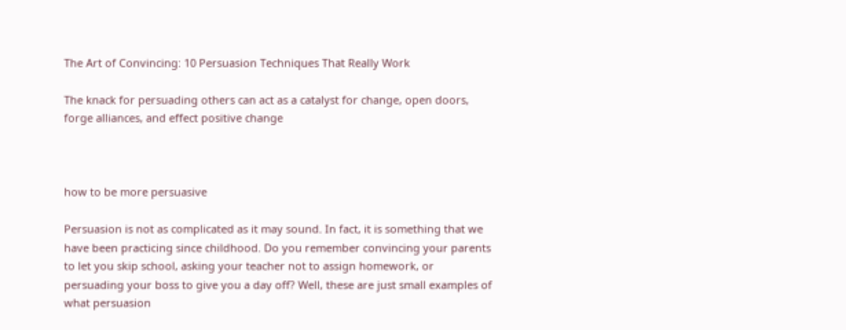The Art of Convincing: 10 Persuasion Techniques That Really Work

The knack for persuading others can act as a catalyst for change, open doors, forge alliances, and effect positive change



how to be more persuasive

Persuasion is not as complicated as it may sound. In fact, it is something that we have been practicing since childhood. Do you remember convincing your parents to let you skip school, asking your teacher not to assign homework, or persuading your boss to give you a day off? Well, these are just small examples of what persuasion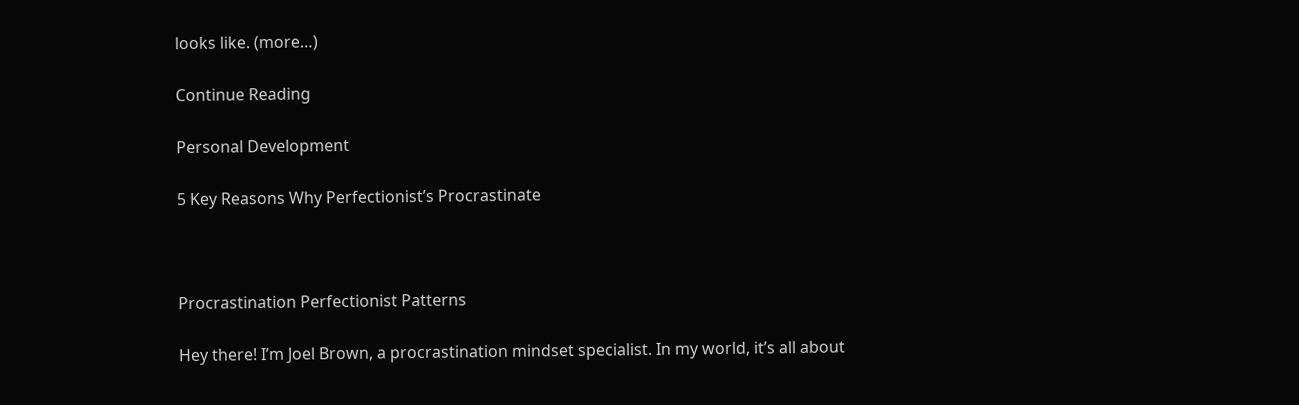looks like. (more…)

Continue Reading

Personal Development

5 Key Reasons Why Perfectionist’s Procrastinate



Procrastination Perfectionist Patterns

Hey there! I’m Joel Brown, a procrastination mindset specialist. In my world, it’s all about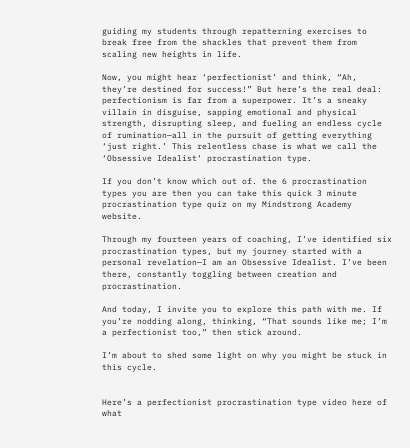guiding my students through repatterning exercises to break free from the shackles that prevent them from scaling new heights in life.

Now, you might hear ‘perfectionist’ and think, “Ah, they’re destined for success!” But here’s the real deal: perfectionism is far from a superpower. It’s a sneaky villain in disguise, sapping emotional and physical strength, disrupting sleep, and fueling an endless cycle of rumination—all in the pursuit of getting everything ‘just right.’ This relentless chase is what we call the ‘Obsessive Idealist‘ procrastination type.

If you don’t know which out of. the 6 procrastination types you are then you can take this quick 3 minute procrastination type quiz on my Mindstrong Academy website.

Through my fourteen years of coaching, I’ve identified six procrastination types, but my journey started with a personal revelation—I am an Obsessive Idealist. I’ve been there, constantly toggling between creation and procrastination.

And today, I invite you to explore this path with me. If you’re nodding along, thinking, “That sounds like me; I’m a perfectionist too,” then stick around.

I’m about to shed some light on why you might be stuck in this cycle.


Here’s a perfectionist procrastination type video here of what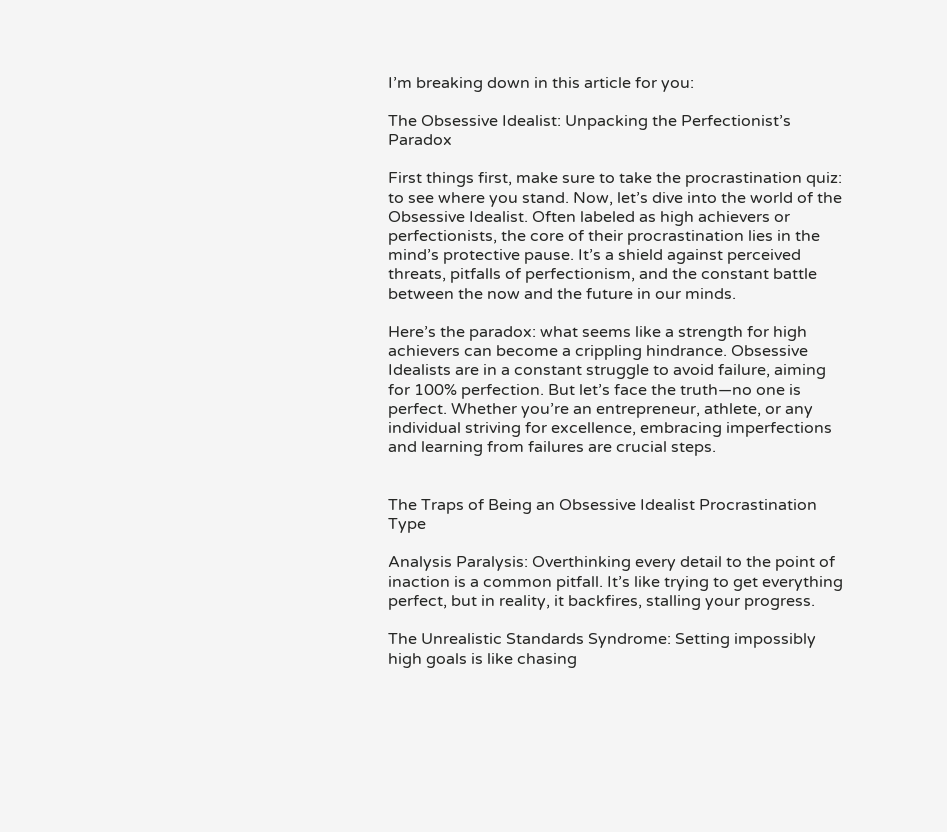I’m breaking down in this article for you:

The Obsessive Idealist: Unpacking the Perfectionist’s Paradox

First things first, make sure to take the procrastination quiz: to see where you stand. Now, let’s dive into the world of the Obsessive Idealist. Often labeled as high achievers or perfectionists, the core of their procrastination lies in the mind’s protective pause. It’s a shield against perceived threats, pitfalls of perfectionism, and the constant battle between the now and the future in our minds.

Here’s the paradox: what seems like a strength for high achievers can become a crippling hindrance. Obsessive Idealists are in a constant struggle to avoid failure, aiming for 100% perfection. But let’s face the truth—no one is perfect. Whether you’re an entrepreneur, athlete, or any individual striving for excellence, embracing imperfections and learning from failures are crucial steps.


The Traps of Being an Obsessive Idealist Procrastination Type

Analysis Paralysis: Overthinking every detail to the point of inaction is a common pitfall. It’s like trying to get everything perfect, but in reality, it backfires, stalling your progress.

The Unrealistic Standards Syndrome: Setting impossibly high goals is like chasing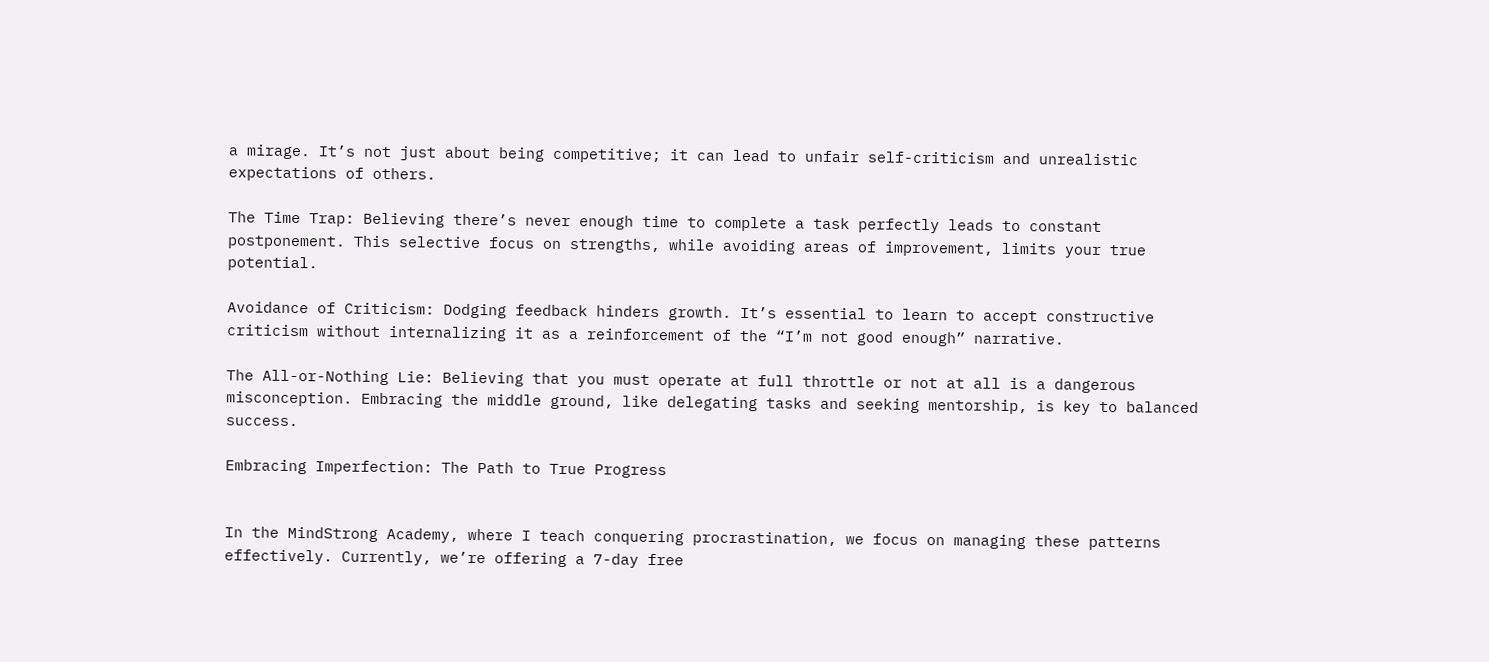a mirage. It’s not just about being competitive; it can lead to unfair self-criticism and unrealistic expectations of others.

The Time Trap: Believing there’s never enough time to complete a task perfectly leads to constant postponement. This selective focus on strengths, while avoiding areas of improvement, limits your true potential.

Avoidance of Criticism: Dodging feedback hinders growth. It’s essential to learn to accept constructive criticism without internalizing it as a reinforcement of the “I’m not good enough” narrative.

The All-or-Nothing Lie: Believing that you must operate at full throttle or not at all is a dangerous misconception. Embracing the middle ground, like delegating tasks and seeking mentorship, is key to balanced success.

Embracing Imperfection: The Path to True Progress


In the MindStrong Academy, where I teach conquering procrastination, we focus on managing these patterns effectively. Currently, we’re offering a 7-day free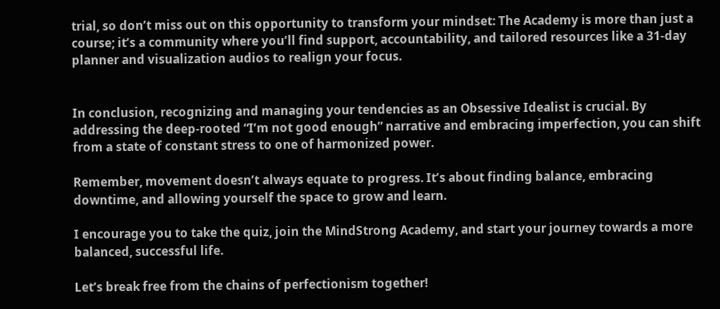trial, so don’t miss out on this opportunity to transform your mindset: The Academy is more than just a course; it’s a community where you’ll find support, accountability, and tailored resources like a 31-day planner and visualization audios to realign your focus.


In conclusion, recognizing and managing your tendencies as an Obsessive Idealist is crucial. By addressing the deep-rooted “I’m not good enough” narrative and embracing imperfection, you can shift from a state of constant stress to one of harmonized power.

Remember, movement doesn’t always equate to progress. It’s about finding balance, embracing downtime, and allowing yourself the space to grow and learn.

I encourage you to take the quiz, join the MindStrong Academy, and start your journey towards a more balanced, successful life.

Let’s break free from the chains of perfectionism together!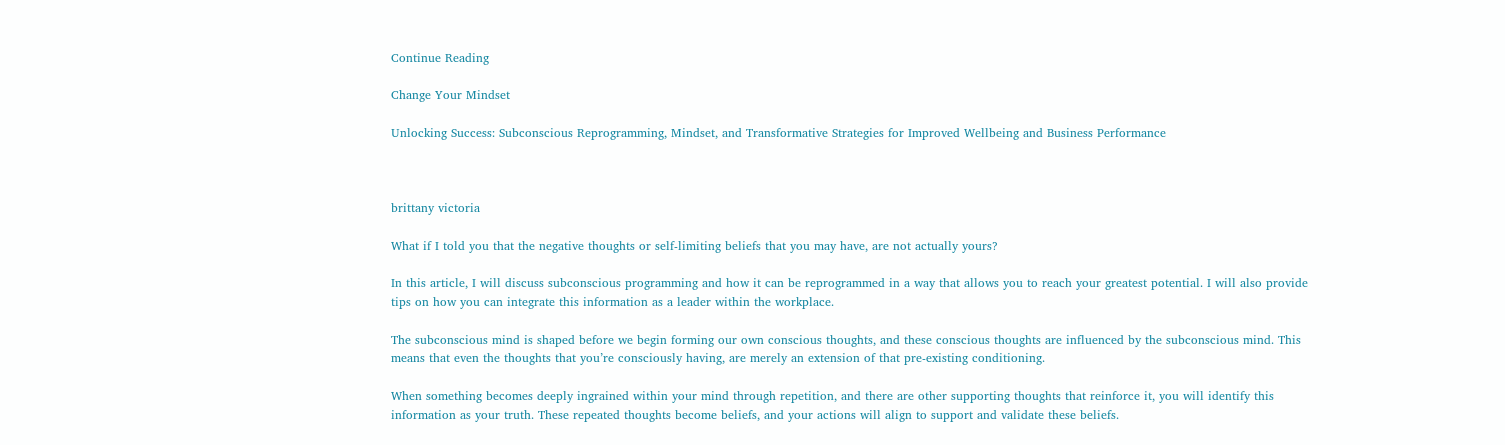Continue Reading

Change Your Mindset

Unlocking Success: Subconscious Reprogramming, Mindset, and Transformative Strategies for Improved Wellbeing and Business Performance



brittany victoria

What if I told you that the negative thoughts or self-limiting beliefs that you may have, are not actually yours?

In this article, I will discuss subconscious programming and how it can be reprogrammed in a way that allows you to reach your greatest potential. I will also provide tips on how you can integrate this information as a leader within the workplace.

The subconscious mind is shaped before we begin forming our own conscious thoughts, and these conscious thoughts are influenced by the subconscious mind. This means that even the thoughts that you’re consciously having, are merely an extension of that pre-existing conditioning.

When something becomes deeply ingrained within your mind through repetition, and there are other supporting thoughts that reinforce it, you will identify this information as your truth. These repeated thoughts become beliefs, and your actions will align to support and validate these beliefs.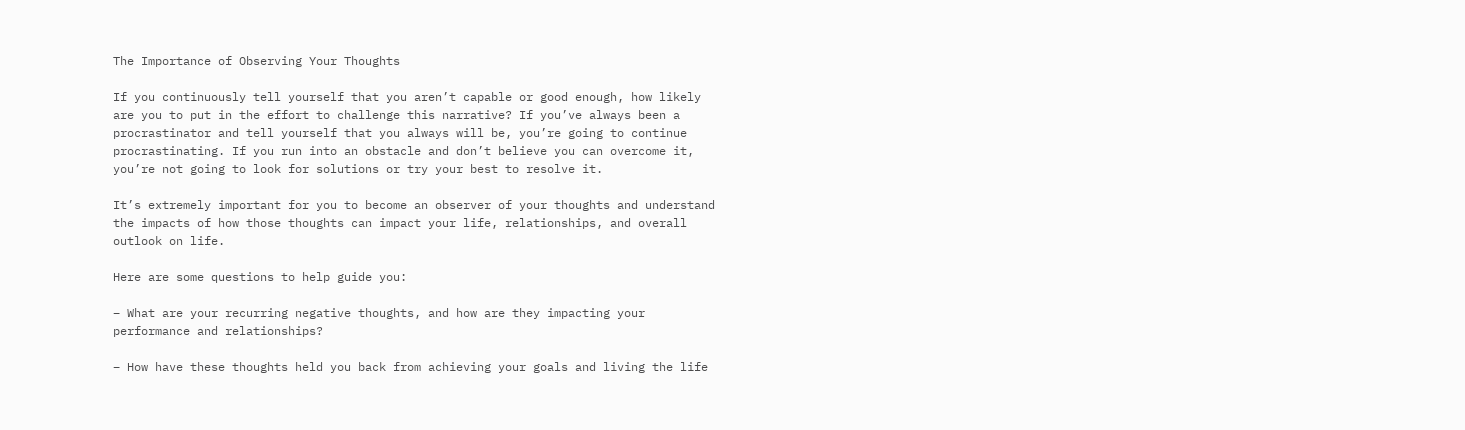The Importance of Observing Your Thoughts

If you continuously tell yourself that you aren’t capable or good enough, how likely are you to put in the effort to challenge this narrative? If you’ve always been a procrastinator and tell yourself that you always will be, you’re going to continue procrastinating. If you run into an obstacle and don’t believe you can overcome it, you’re not going to look for solutions or try your best to resolve it.

It’s extremely important for you to become an observer of your thoughts and understand the impacts of how those thoughts can impact your life, relationships, and overall outlook on life.

Here are some questions to help guide you:

– What are your recurring negative thoughts, and how are they impacting your performance and relationships?

– How have these thoughts held you back from achieving your goals and living the life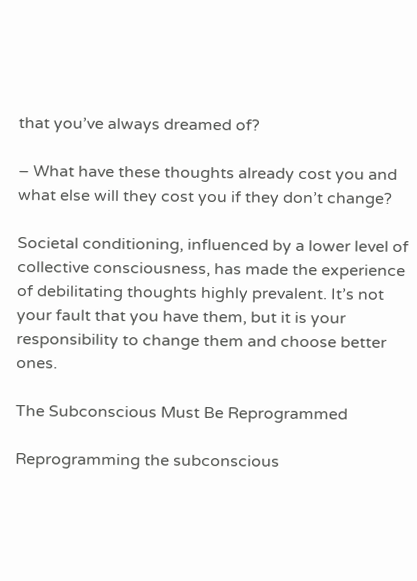that you’ve always dreamed of?

– What have these thoughts already cost you and what else will they cost you if they don’t change?

Societal conditioning, influenced by a lower level of collective consciousness, has made the experience of debilitating thoughts highly prevalent. It’s not your fault that you have them, but it is your responsibility to change them and choose better ones.

The Subconscious Must Be Reprogrammed

Reprogramming the subconscious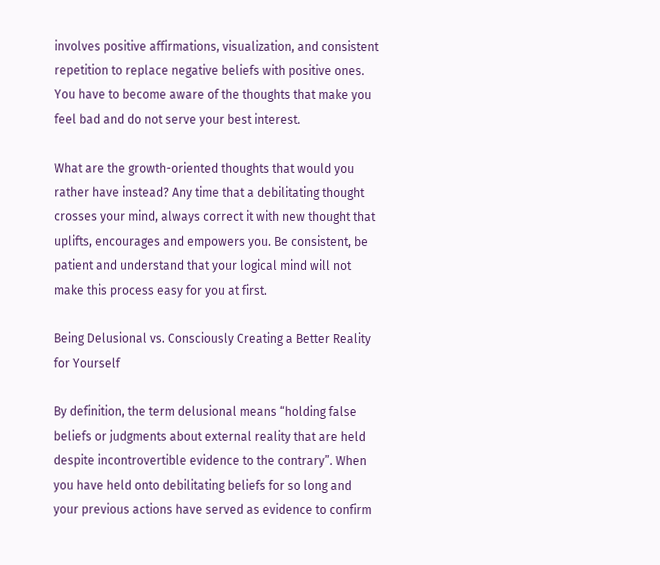involves positive affirmations, visualization, and consistent repetition to replace negative beliefs with positive ones. You have to become aware of the thoughts that make you feel bad and do not serve your best interest.

What are the growth-oriented thoughts that would you rather have instead? Any time that a debilitating thought crosses your mind, always correct it with new thought that uplifts, encourages and empowers you. Be consistent, be patient and understand that your logical mind will not make this process easy for you at first.

Being Delusional vs. Consciously Creating a Better Reality for Yourself

By definition, the term delusional means “holding false beliefs or judgments about external reality that are held despite incontrovertible evidence to the contrary”. When you have held onto debilitating beliefs for so long and your previous actions have served as evidence to confirm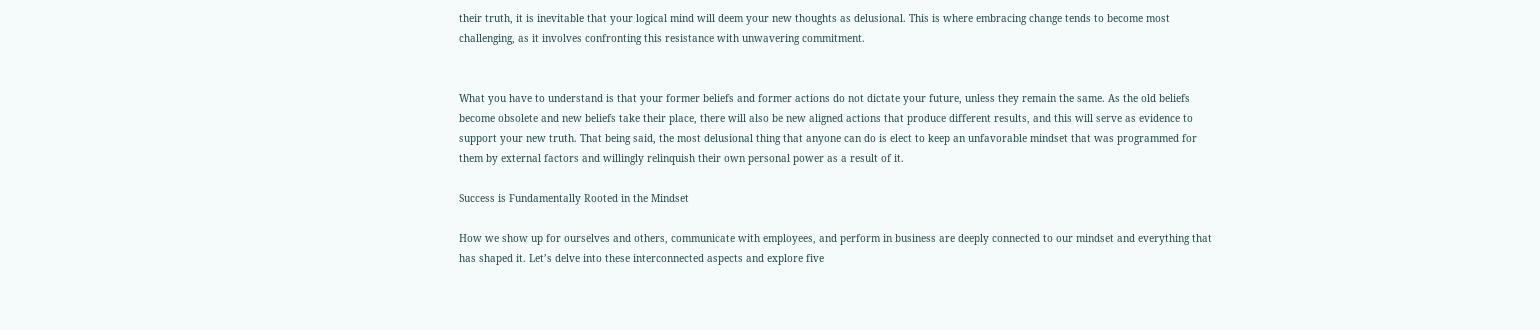their truth, it is inevitable that your logical mind will deem your new thoughts as delusional. This is where embracing change tends to become most challenging, as it involves confronting this resistance with unwavering commitment.


What you have to understand is that your former beliefs and former actions do not dictate your future, unless they remain the same. As the old beliefs become obsolete and new beliefs take their place, there will also be new aligned actions that produce different results, and this will serve as evidence to support your new truth. That being said, the most delusional thing that anyone can do is elect to keep an unfavorable mindset that was programmed for them by external factors and willingly relinquish their own personal power as a result of it.

Success is Fundamentally Rooted in the Mindset

How we show up for ourselves and others, communicate with employees, and perform in business are deeply connected to our mindset and everything that has shaped it. Let’s delve into these interconnected aspects and explore five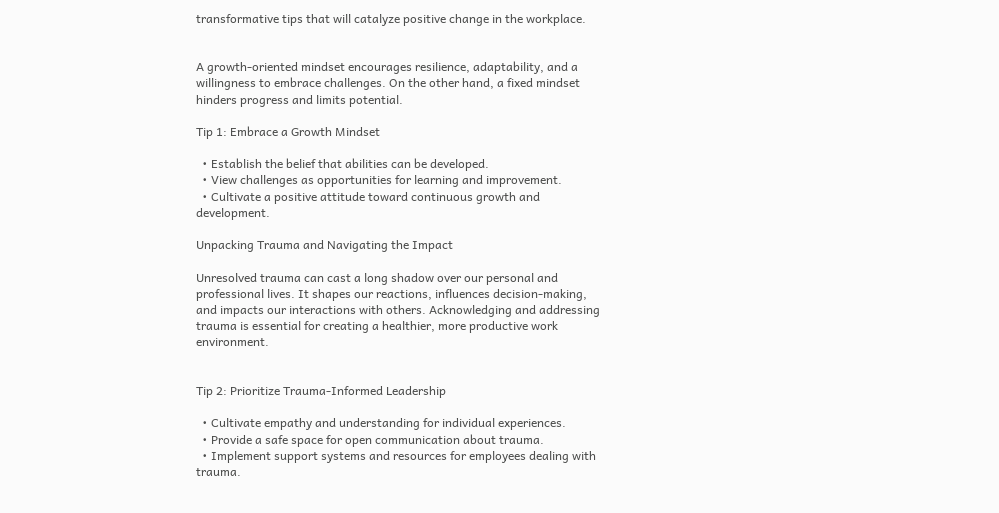transformative tips that will catalyze positive change in the workplace.


A growth-oriented mindset encourages resilience, adaptability, and a willingness to embrace challenges. On the other hand, a fixed mindset hinders progress and limits potential.

Tip 1: Embrace a Growth Mindset

  • Establish the belief that abilities can be developed.
  • View challenges as opportunities for learning and improvement.
  • Cultivate a positive attitude toward continuous growth and development.

Unpacking Trauma and Navigating the Impact

Unresolved trauma can cast a long shadow over our personal and professional lives. It shapes our reactions, influences decision-making, and impacts our interactions with others. Acknowledging and addressing trauma is essential for creating a healthier, more productive work environment.


Tip 2: Prioritize Trauma-Informed Leadership

  • Cultivate empathy and understanding for individual experiences.
  • Provide a safe space for open communication about trauma.
  • Implement support systems and resources for employees dealing with trauma.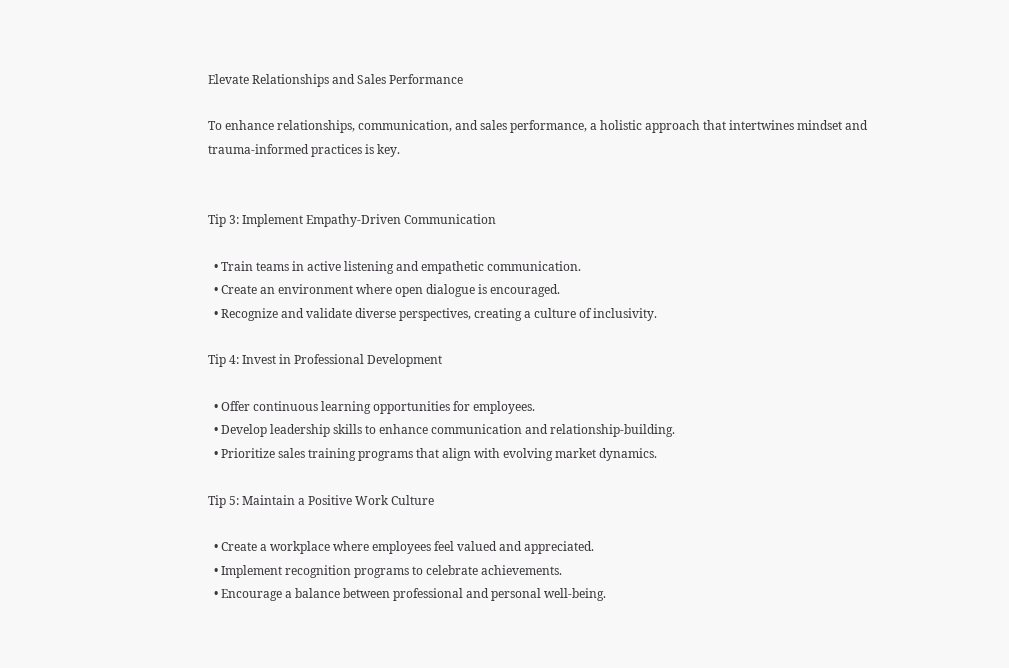Elevate Relationships and Sales Performance

To enhance relationships, communication, and sales performance, a holistic approach that intertwines mindset and trauma-informed practices is key.


Tip 3: Implement Empathy-Driven Communication

  • Train teams in active listening and empathetic communication.
  • Create an environment where open dialogue is encouraged.
  • Recognize and validate diverse perspectives, creating a culture of inclusivity.

Tip 4: Invest in Professional Development

  • Offer continuous learning opportunities for employees.
  • Develop leadership skills to enhance communication and relationship-building.
  • Prioritize sales training programs that align with evolving market dynamics.

Tip 5: Maintain a Positive Work Culture

  • Create a workplace where employees feel valued and appreciated.
  • Implement recognition programs to celebrate achievements.
  • Encourage a balance between professional and personal well-being.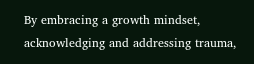By embracing a growth mindset, acknowledging and addressing trauma,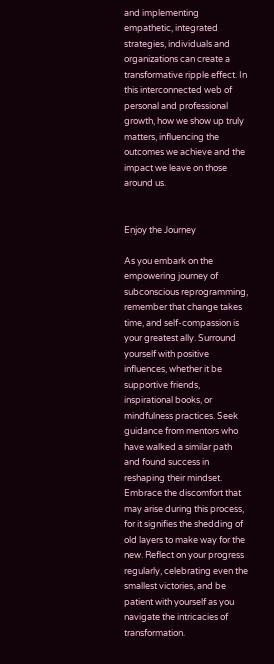and implementing empathetic, integrated strategies, individuals and organizations can create a transformative ripple effect. In this interconnected web of personal and professional growth, how we show up truly matters, influencing the outcomes we achieve and the impact we leave on those around us.


Enjoy the Journey

As you embark on the empowering journey of subconscious reprogramming, remember that change takes time, and self-compassion is your greatest ally. Surround yourself with positive influences, whether it be supportive friends, inspirational books, or mindfulness practices. Seek guidance from mentors who have walked a similar path and found success in reshaping their mindset. Embrace the discomfort that may arise during this process, for it signifies the shedding of old layers to make way for the new. Reflect on your progress regularly, celebrating even the smallest victories, and be patient with yourself as you navigate the intricacies of transformation.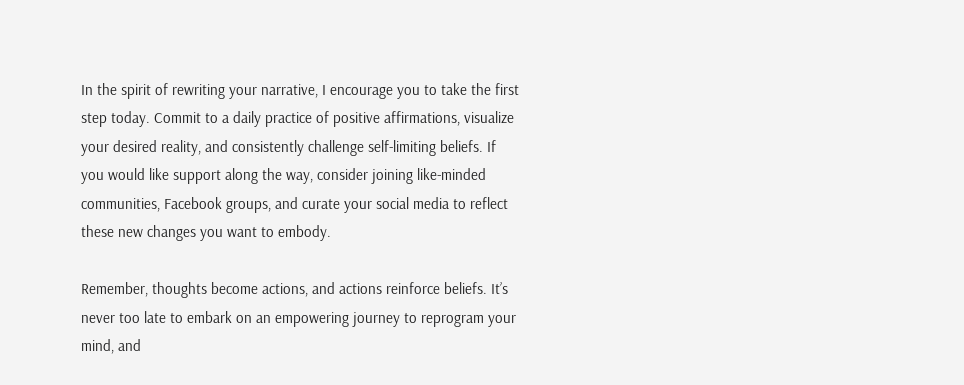In the spirit of rewriting your narrative, I encourage you to take the first step today. Commit to a daily practice of positive affirmations, visualize your desired reality, and consistently challenge self-limiting beliefs. If you would like support along the way, consider joining like-minded communities, Facebook groups, and curate your social media to reflect these new changes you want to embody.

Remember, thoughts become actions, and actions reinforce beliefs. It’s never too late to embark on an empowering journey to reprogram your mind, and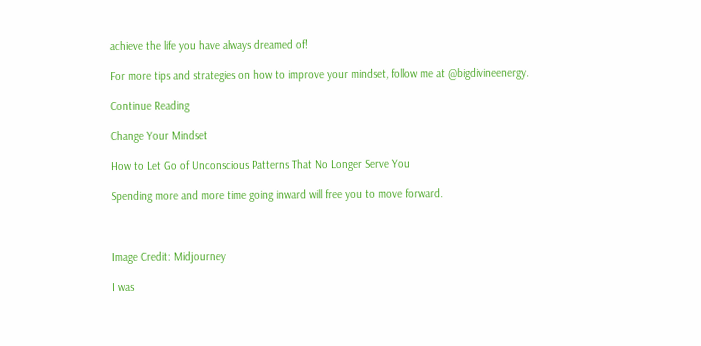achieve the life you have always dreamed of!

For more tips and strategies on how to improve your mindset, follow me at @bigdivineenergy.

Continue Reading

Change Your Mindset

How to Let Go of Unconscious Patterns That No Longer Serve You

Spending more and more time going inward will free you to move forward.



Image Credit: Midjourney

I was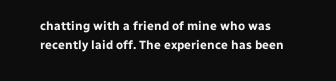chatting with a friend of mine who was recently laid off. The experience has been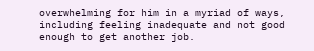overwhelming for him in a myriad of ways, including feeling inadequate and not good enough to get another job.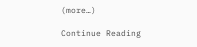(more…)

Continue Reading